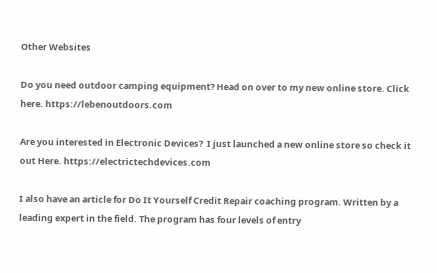Other Websites

Do you need outdoor camping equipment? Head on over to my new online store. Click here. https://lebenoutdoors.com

Are you interested in Electronic Devices?  I just launched a new online store so check it out Here. https://electrictechdevices.com

I also have an article for Do It Yourself Credit Repair coaching program. Written by a leading expert in the field. The program has four levels of entry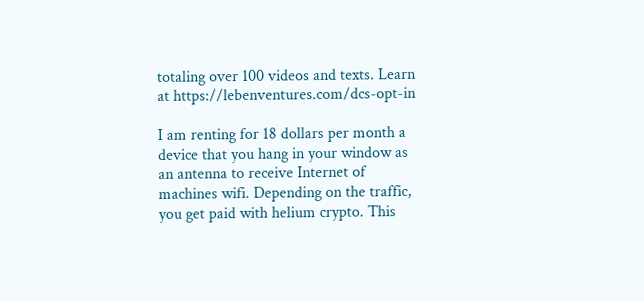totaling over 100 videos and texts. Learn at https://lebenventures.com/dcs-opt-in

I am renting for 18 dollars per month a device that you hang in your window as an antenna to receive Internet of machines wifi. Depending on the traffic, you get paid with helium crypto. This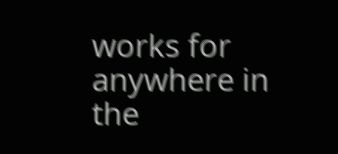works for anywhere in the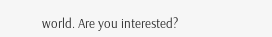world. Are you interested?